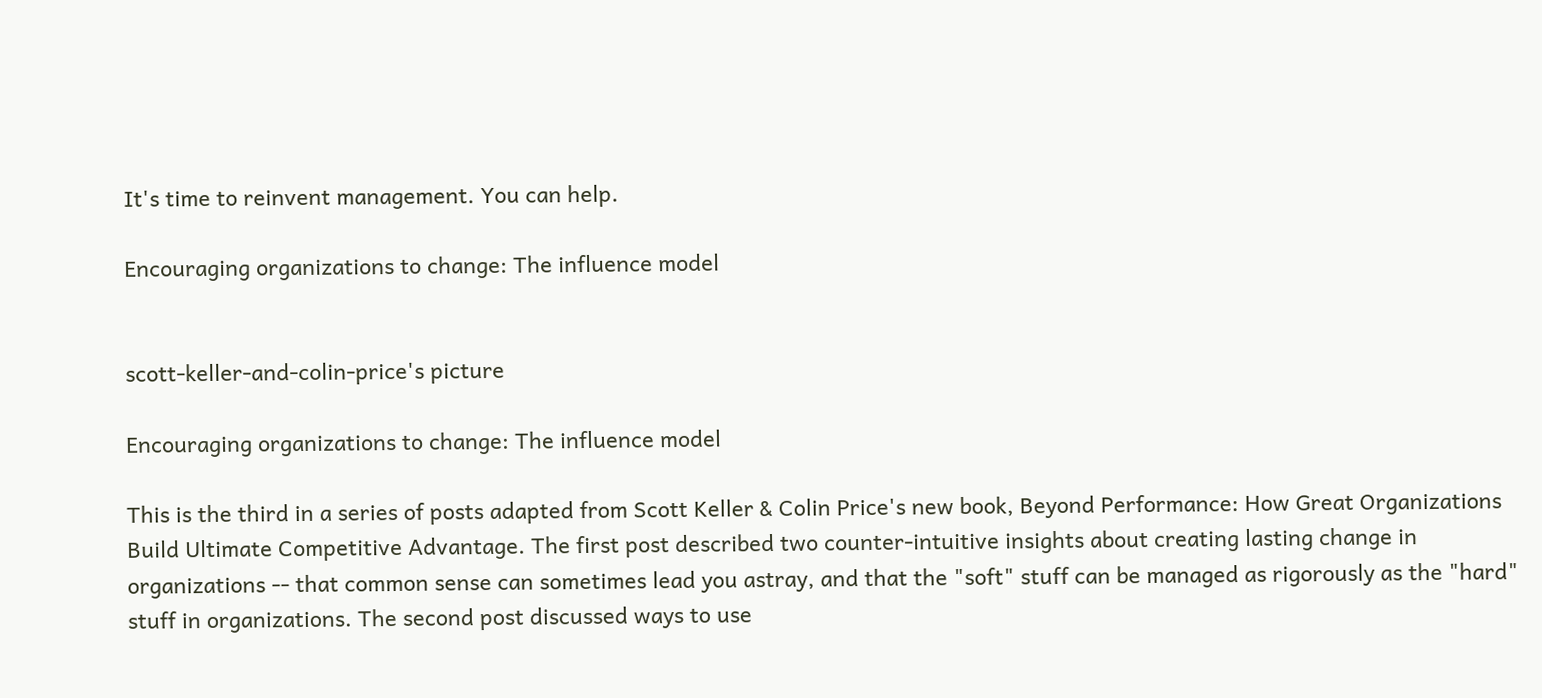It's time to reinvent management. You can help.

Encouraging organizations to change: The influence model


scott-keller-and-colin-price's picture

Encouraging organizations to change: The influence model

This is the third in a series of posts adapted from Scott Keller & Colin Price's new book, Beyond Performance: How Great Organizations Build Ultimate Competitive Advantage. The first post described two counter-intuitive insights about creating lasting change in organizations -- that common sense can sometimes lead you astray, and that the "soft" stuff can be managed as rigorously as the "hard" stuff in organizations. The second post discussed ways to use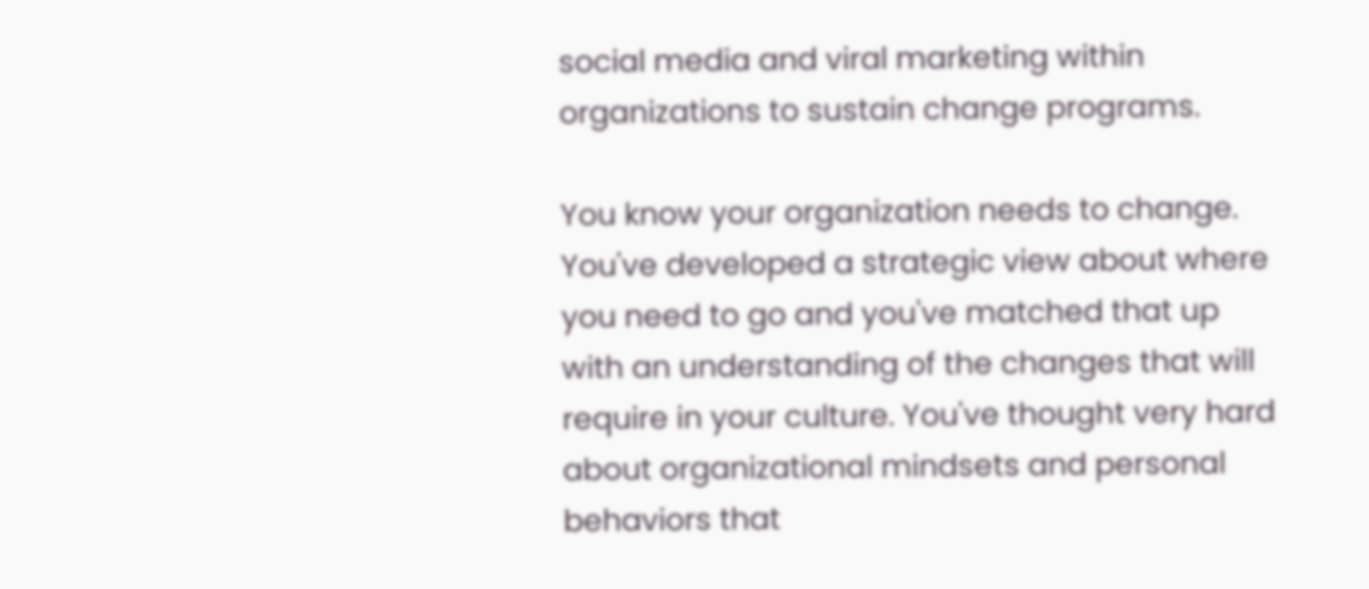social media and viral marketing within organizations to sustain change programs.

You know your organization needs to change. You've developed a strategic view about where you need to go and you've matched that up with an understanding of the changes that will require in your culture. You've thought very hard about organizational mindsets and personal behaviors that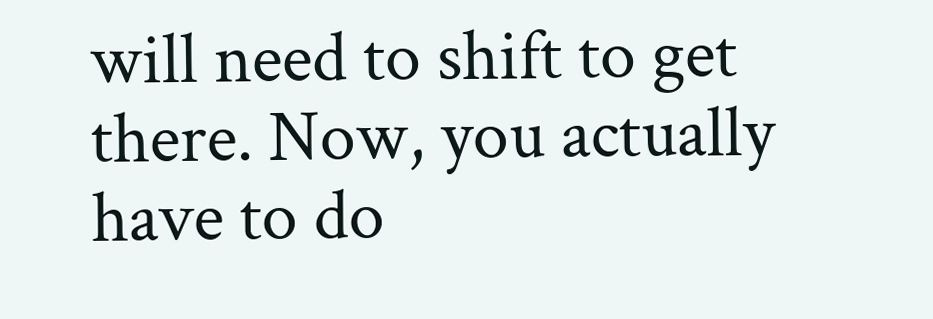will need to shift to get there. Now, you actually have to do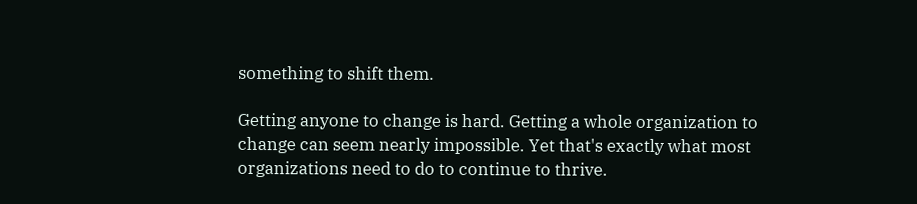something to shift them.

Getting anyone to change is hard. Getting a whole organization to change can seem nearly impossible. Yet that's exactly what most organizations need to do to continue to thrive.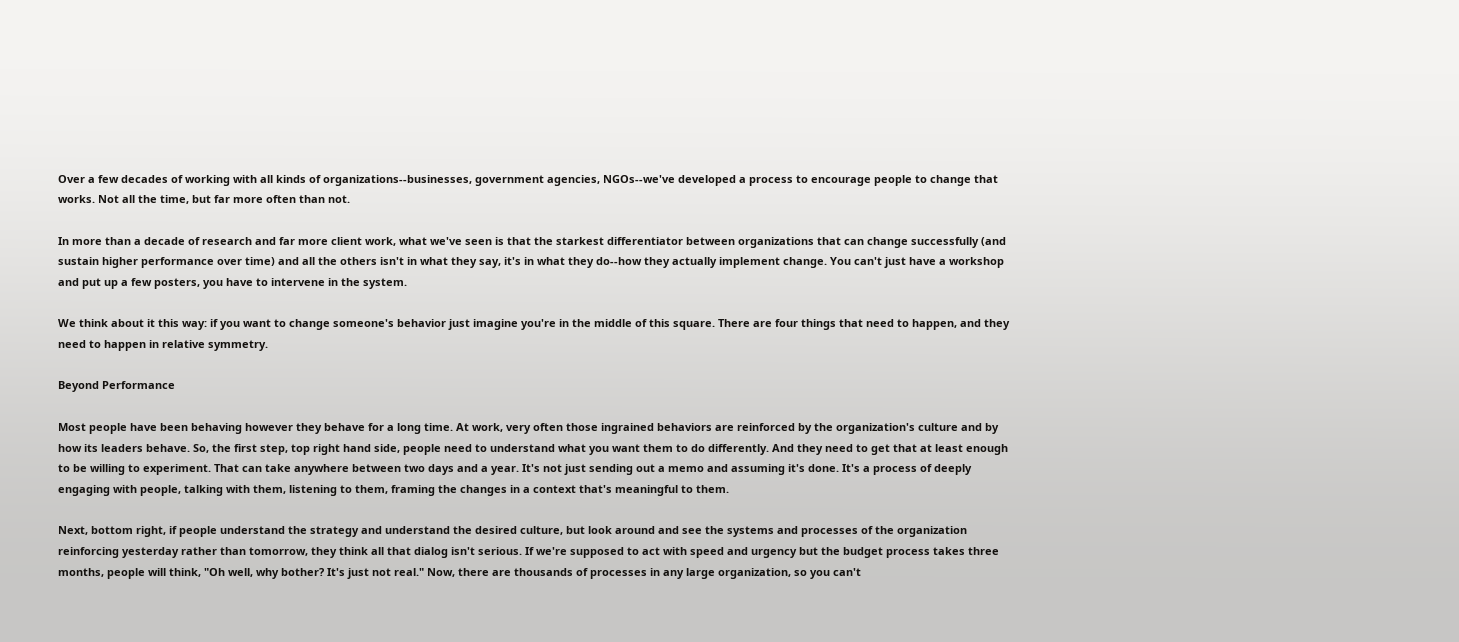Over a few decades of working with all kinds of organizations--businesses, government agencies, NGOs--we've developed a process to encourage people to change that works. Not all the time, but far more often than not.

In more than a decade of research and far more client work, what we've seen is that the starkest differentiator between organizations that can change successfully (and sustain higher performance over time) and all the others isn't in what they say, it's in what they do--how they actually implement change. You can't just have a workshop and put up a few posters, you have to intervene in the system.

We think about it this way: if you want to change someone's behavior just imagine you're in the middle of this square. There are four things that need to happen, and they need to happen in relative symmetry.

Beyond Performance

Most people have been behaving however they behave for a long time. At work, very often those ingrained behaviors are reinforced by the organization's culture and by how its leaders behave. So, the first step, top right hand side, people need to understand what you want them to do differently. And they need to get that at least enough to be willing to experiment. That can take anywhere between two days and a year. It's not just sending out a memo and assuming it's done. It's a process of deeply engaging with people, talking with them, listening to them, framing the changes in a context that's meaningful to them.

Next, bottom right, if people understand the strategy and understand the desired culture, but look around and see the systems and processes of the organization reinforcing yesterday rather than tomorrow, they think all that dialog isn't serious. If we're supposed to act with speed and urgency but the budget process takes three months, people will think, "Oh well, why bother? It's just not real." Now, there are thousands of processes in any large organization, so you can't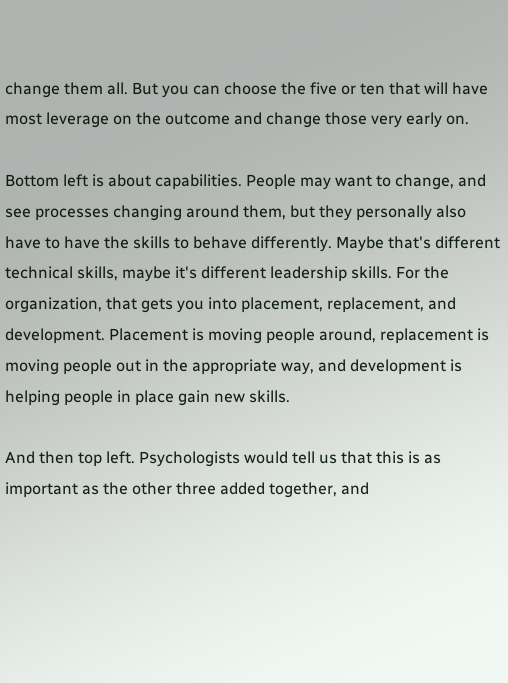change them all. But you can choose the five or ten that will have most leverage on the outcome and change those very early on.

Bottom left is about capabilities. People may want to change, and see processes changing around them, but they personally also have to have the skills to behave differently. Maybe that's different technical skills, maybe it's different leadership skills. For the organization, that gets you into placement, replacement, and development. Placement is moving people around, replacement is moving people out in the appropriate way, and development is helping people in place gain new skills.

And then top left. Psychologists would tell us that this is as important as the other three added together, and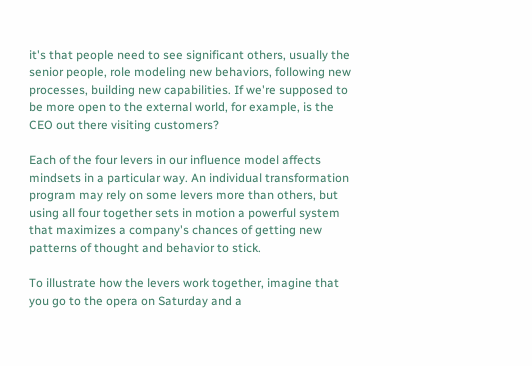it's that people need to see significant others, usually the senior people, role modeling new behaviors, following new processes, building new capabilities. If we're supposed to be more open to the external world, for example, is the CEO out there visiting customers?

Each of the four levers in our influence model affects mindsets in a particular way. An individual transformation program may rely on some levers more than others, but using all four together sets in motion a powerful system that maximizes a company's chances of getting new patterns of thought and behavior to stick.

To illustrate how the levers work together, imagine that you go to the opera on Saturday and a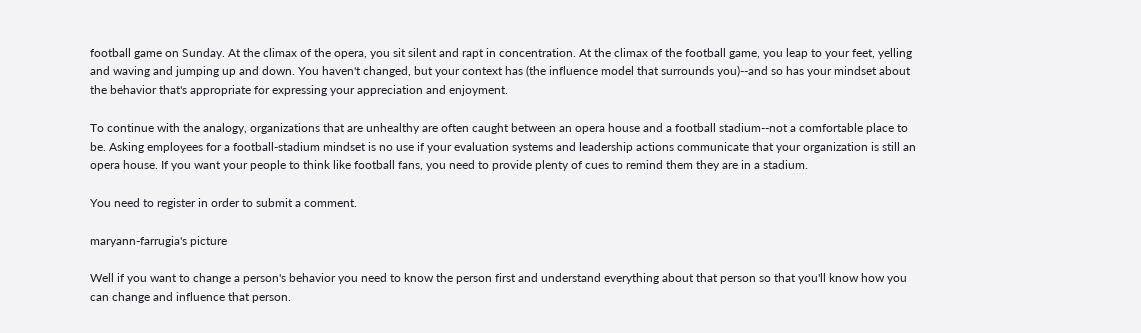football game on Sunday. At the climax of the opera, you sit silent and rapt in concentration. At the climax of the football game, you leap to your feet, yelling and waving and jumping up and down. You haven't changed, but your context has (the influence model that surrounds you)--and so has your mindset about the behavior that's appropriate for expressing your appreciation and enjoyment.

To continue with the analogy, organizations that are unhealthy are often caught between an opera house and a football stadium--not a comfortable place to be. Asking employees for a football-stadium mindset is no use if your evaluation systems and leadership actions communicate that your organization is still an opera house. If you want your people to think like football fans, you need to provide plenty of cues to remind them they are in a stadium.

You need to register in order to submit a comment.

maryann-farrugia's picture

Well if you want to change a person's behavior you need to know the person first and understand everything about that person so that you'll know how you can change and influence that person.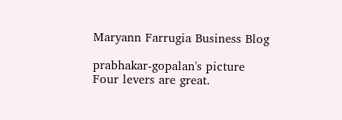Maryann Farrugia Business Blog

prabhakar-gopalan's picture
Four levers are great.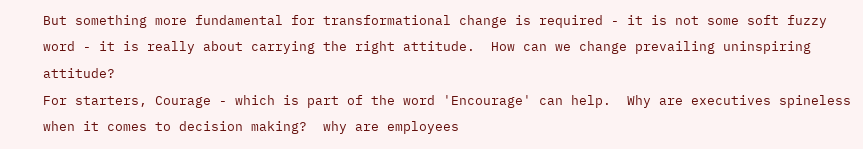But something more fundamental for transformational change is required - it is not some soft fuzzy word - it is really about carrying the right attitude.  How can we change prevailing uninspiring attitude?
For starters, Courage - which is part of the word 'Encourage' can help.  Why are executives spineless when it comes to decision making?  why are employees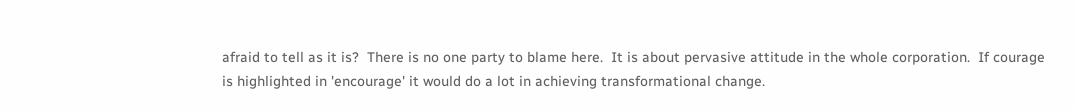afraid to tell as it is?  There is no one party to blame here.  It is about pervasive attitude in the whole corporation.  If courage is highlighted in 'encourage' it would do a lot in achieving transformational change.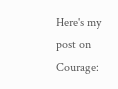Here's my post on Courage: